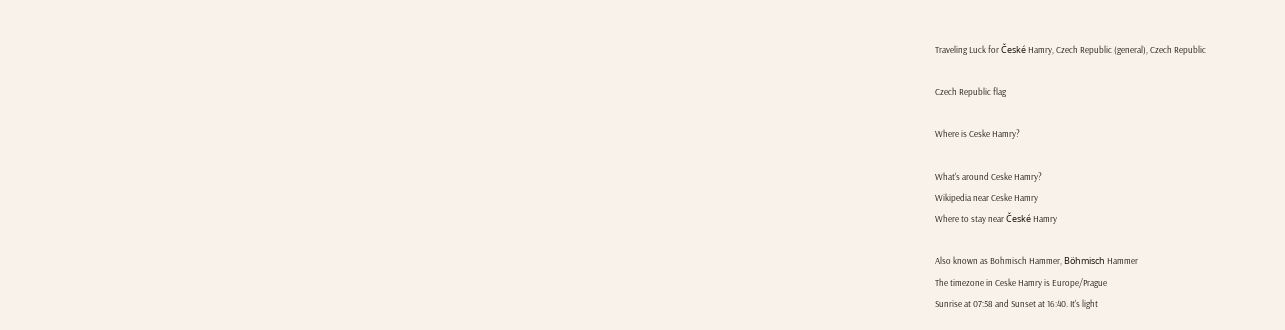Traveling Luck for České Hamry, Czech Republic (general), Czech Republic

Czech Republic flag

Where is Ceske Hamry?

What's around Ceske Hamry?
Wikipedia near Ceske Hamry
Where to stay near České Hamry

Also known as Bohmisch Hammer, Böhmisch Hammer
The timezone in Ceske Hamry is Europe/Prague
Sunrise at 07:58 and Sunset at 16:40. It's light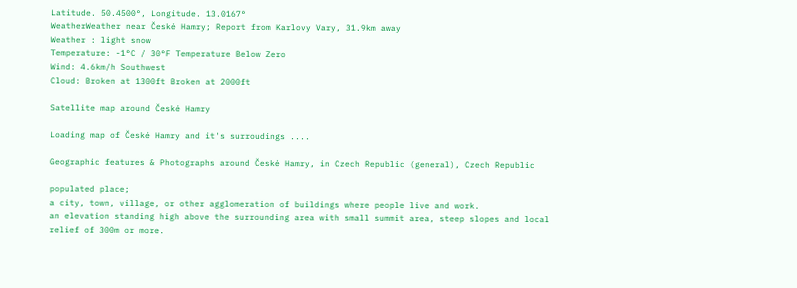Latitude. 50.4500°, Longitude. 13.0167°
WeatherWeather near České Hamry; Report from Karlovy Vary, 31.9km away
Weather : light snow
Temperature: -1°C / 30°F Temperature Below Zero
Wind: 4.6km/h Southwest
Cloud: Broken at 1300ft Broken at 2000ft

Satellite map around České Hamry

Loading map of České Hamry and it's surroudings ....

Geographic features & Photographs around České Hamry, in Czech Republic (general), Czech Republic

populated place;
a city, town, village, or other agglomeration of buildings where people live and work.
an elevation standing high above the surrounding area with small summit area, steep slopes and local relief of 300m or more.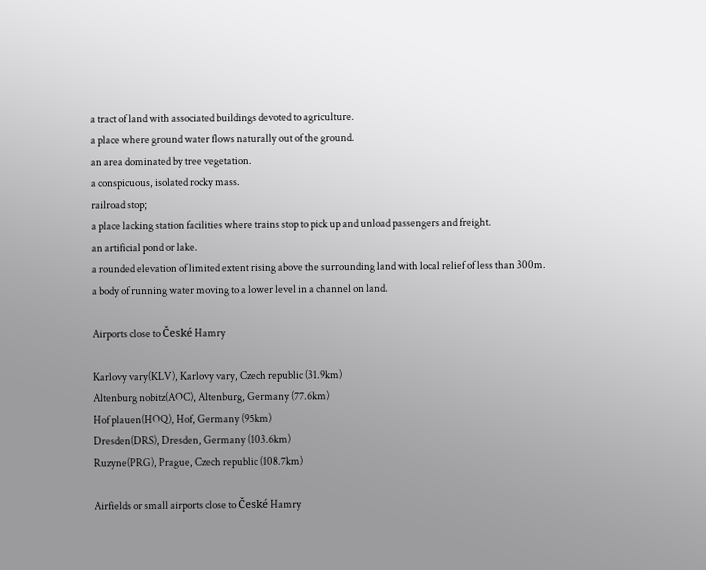a tract of land with associated buildings devoted to agriculture.
a place where ground water flows naturally out of the ground.
an area dominated by tree vegetation.
a conspicuous, isolated rocky mass.
railroad stop;
a place lacking station facilities where trains stop to pick up and unload passengers and freight.
an artificial pond or lake.
a rounded elevation of limited extent rising above the surrounding land with local relief of less than 300m.
a body of running water moving to a lower level in a channel on land.

Airports close to České Hamry

Karlovy vary(KLV), Karlovy vary, Czech republic (31.9km)
Altenburg nobitz(AOC), Altenburg, Germany (77.6km)
Hof plauen(HOQ), Hof, Germany (95km)
Dresden(DRS), Dresden, Germany (103.6km)
Ruzyne(PRG), Prague, Czech republic (108.7km)

Airfields or small airports close to České Hamry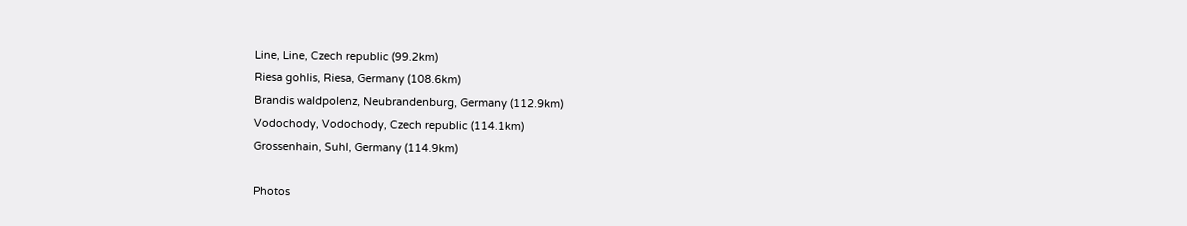Line, Line, Czech republic (99.2km)
Riesa gohlis, Riesa, Germany (108.6km)
Brandis waldpolenz, Neubrandenburg, Germany (112.9km)
Vodochody, Vodochody, Czech republic (114.1km)
Grossenhain, Suhl, Germany (114.9km)

Photos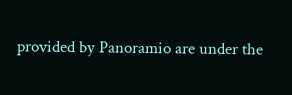provided by Panoramio are under the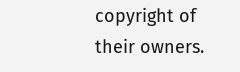copyright of their owners.